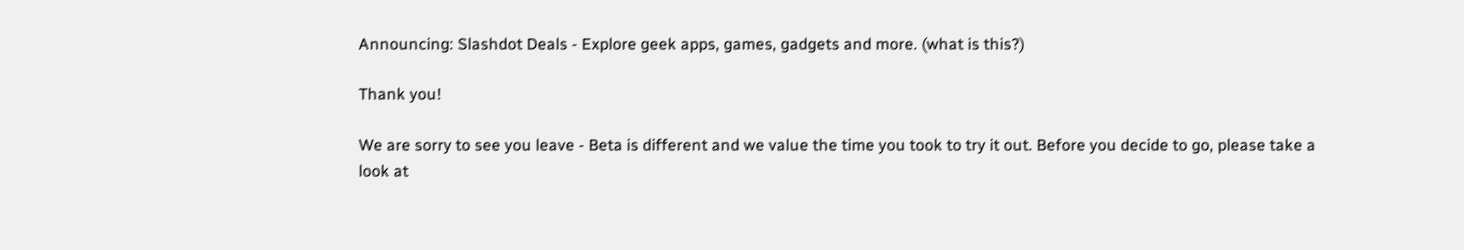Announcing: Slashdot Deals - Explore geek apps, games, gadgets and more. (what is this?)

Thank you!

We are sorry to see you leave - Beta is different and we value the time you took to try it out. Before you decide to go, please take a look at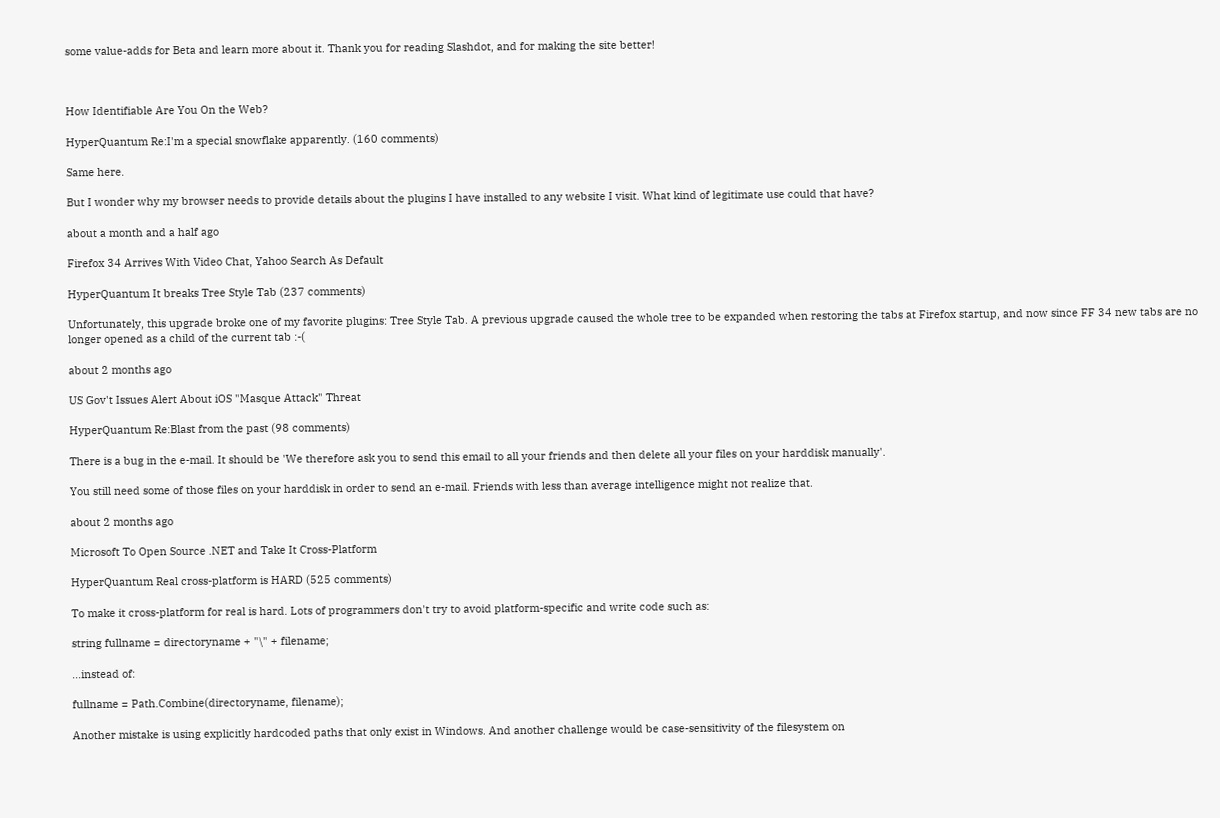some value-adds for Beta and learn more about it. Thank you for reading Slashdot, and for making the site better!



How Identifiable Are You On the Web?

HyperQuantum Re:I'm a special snowflake apparently. (160 comments)

Same here.

But I wonder why my browser needs to provide details about the plugins I have installed to any website I visit. What kind of legitimate use could that have?

about a month and a half ago

Firefox 34 Arrives With Video Chat, Yahoo Search As Default

HyperQuantum It breaks Tree Style Tab (237 comments)

Unfortunately, this upgrade broke one of my favorite plugins: Tree Style Tab. A previous upgrade caused the whole tree to be expanded when restoring the tabs at Firefox startup, and now since FF 34 new tabs are no longer opened as a child of the current tab :-(

about 2 months ago

US Gov't Issues Alert About iOS "Masque Attack" Threat

HyperQuantum Re:Blast from the past (98 comments)

There is a bug in the e-mail. It should be 'We therefore ask you to send this email to all your friends and then delete all your files on your harddisk manually'.

You still need some of those files on your harddisk in order to send an e-mail. Friends with less than average intelligence might not realize that.

about 2 months ago

Microsoft To Open Source .NET and Take It Cross-Platform

HyperQuantum Real cross-platform is HARD (525 comments)

To make it cross-platform for real is hard. Lots of programmers don't try to avoid platform-specific and write code such as:

string fullname = directoryname + "\" + filename;

...instead of:

fullname = Path.Combine(directoryname, filename);

Another mistake is using explicitly hardcoded paths that only exist in Windows. And another challenge would be case-sensitivity of the filesystem on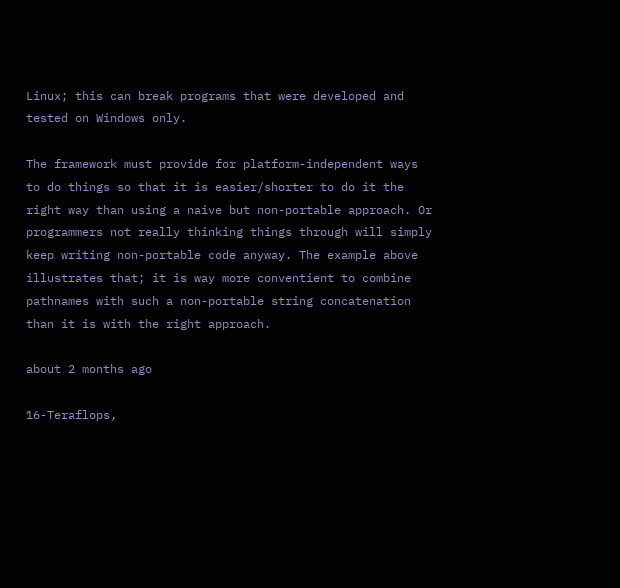Linux; this can break programs that were developed and tested on Windows only.

The framework must provide for platform-independent ways to do things so that it is easier/shorter to do it the right way than using a naive but non-portable approach. Or programmers not really thinking things through will simply keep writing non-portable code anyway. The example above illustrates that; it is way more conventient to combine pathnames with such a non-portable string concatenation than it is with the right approach.

about 2 months ago

16-Teraflops,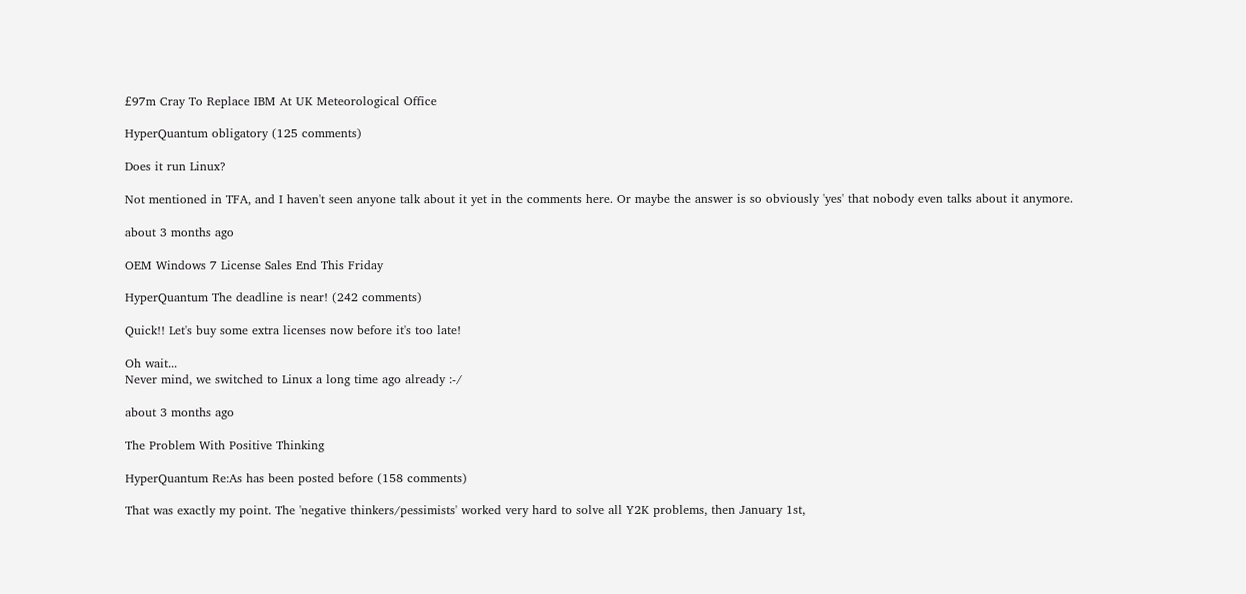£97m Cray To Replace IBM At UK Meteorological Office

HyperQuantum obligatory (125 comments)

Does it run Linux?

Not mentioned in TFA, and I haven't seen anyone talk about it yet in the comments here. Or maybe the answer is so obviously 'yes' that nobody even talks about it anymore.

about 3 months ago

OEM Windows 7 License Sales End This Friday

HyperQuantum The deadline is near! (242 comments)

Quick!! Let's buy some extra licenses now before it's too late!

Oh wait...
Never mind, we switched to Linux a long time ago already :-/

about 3 months ago

The Problem With Positive Thinking

HyperQuantum Re:As has been posted before (158 comments)

That was exactly my point. The 'negative thinkers/pessimists' worked very hard to solve all Y2K problems, then January 1st,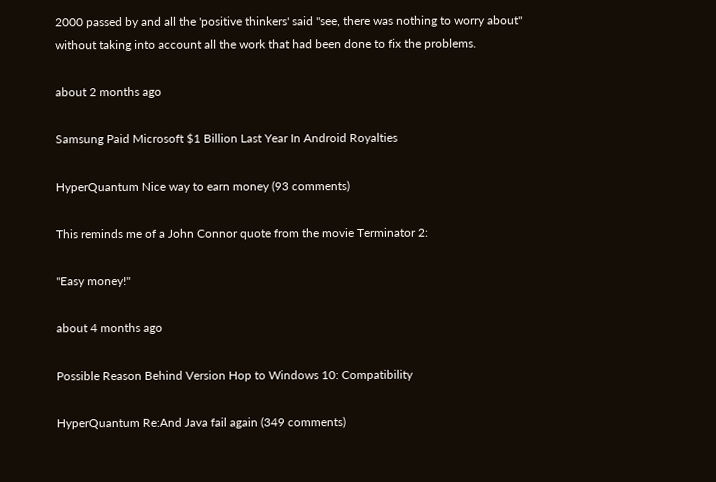2000 passed by and all the 'positive thinkers' said "see, there was nothing to worry about" without taking into account all the work that had been done to fix the problems.

about 2 months ago

Samsung Paid Microsoft $1 Billion Last Year In Android Royalties

HyperQuantum Nice way to earn money (93 comments)

This reminds me of a John Connor quote from the movie Terminator 2:

"Easy money!"

about 4 months ago

Possible Reason Behind Version Hop to Windows 10: Compatibility

HyperQuantum Re:And Java fail again (349 comments)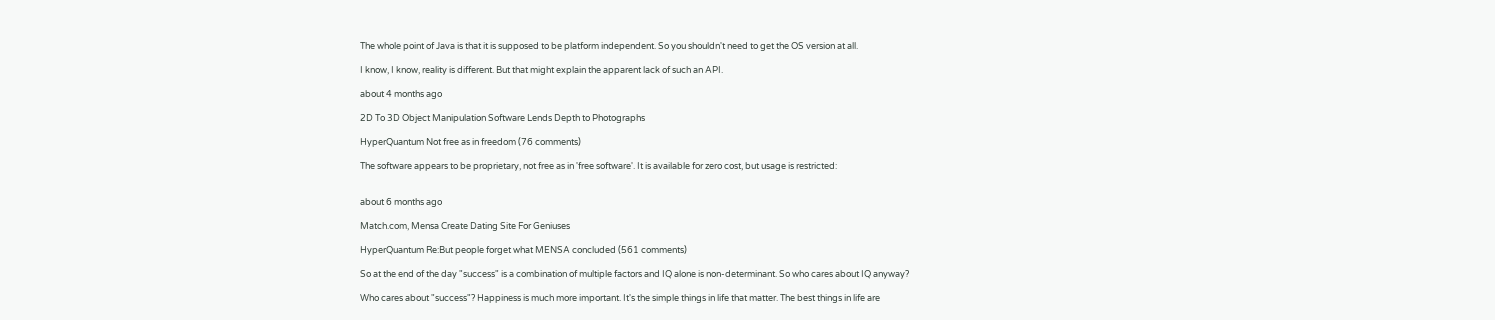The whole point of Java is that it is supposed to be platform independent. So you shouldn't need to get the OS version at all.

I know, I know, reality is different. But that might explain the apparent lack of such an API.

about 4 months ago

2D To 3D Object Manipulation Software Lends Depth to Photographs

HyperQuantum Not free as in freedom (76 comments)

The software appears to be proprietary, not free as in 'free software'. It is available for zero cost, but usage is restricted:


about 6 months ago

Match.com, Mensa Create Dating Site For Geniuses

HyperQuantum Re:But people forget what MENSA concluded (561 comments)

So at the end of the day "success" is a combination of multiple factors and IQ alone is non-determinant. So who cares about IQ anyway?

Who cares about "success"? Happiness is much more important. It's the simple things in life that matter. The best things in life are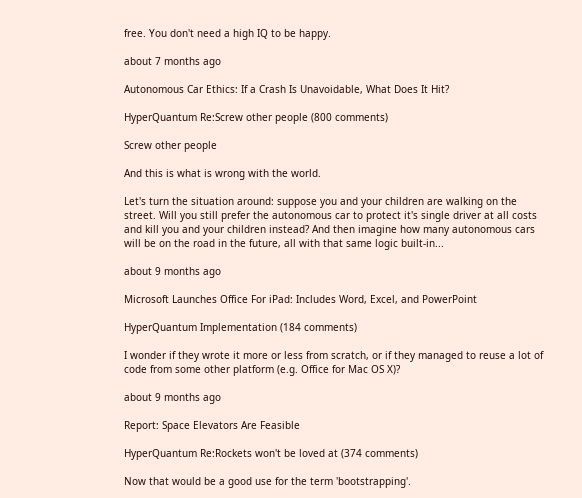free. You don't need a high IQ to be happy.

about 7 months ago

Autonomous Car Ethics: If a Crash Is Unavoidable, What Does It Hit?

HyperQuantum Re:Screw other people (800 comments)

Screw other people

And this is what is wrong with the world.

Let's turn the situation around: suppose you and your children are walking on the street. Will you still prefer the autonomous car to protect it's single driver at all costs and kill you and your children instead? And then imagine how many autonomous cars will be on the road in the future, all with that same logic built-in...

about 9 months ago

Microsoft Launches Office For iPad: Includes Word, Excel, and PowerPoint

HyperQuantum Implementation (184 comments)

I wonder if they wrote it more or less from scratch, or if they managed to reuse a lot of code from some other platform (e.g. Office for Mac OS X)?

about 9 months ago

Report: Space Elevators Are Feasible

HyperQuantum Re:Rockets won't be loved at (374 comments)

Now that would be a good use for the term 'bootstrapping'.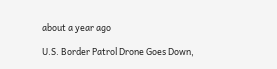about a year ago

U.S. Border Patrol Drone Goes Down,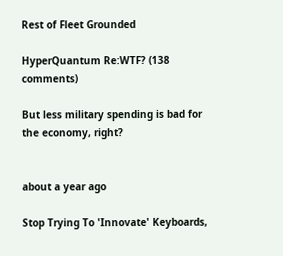Rest of Fleet Grounded

HyperQuantum Re:WTF? (138 comments)

But less military spending is bad for the economy, right?


about a year ago

Stop Trying To 'Innovate' Keyboards,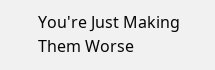You're Just Making Them Worse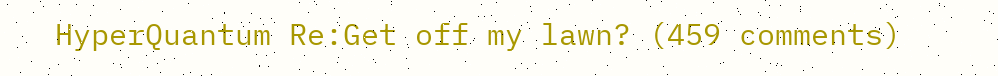HyperQuantum Re:Get off my lawn? (459 comments)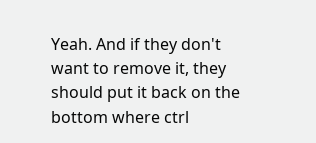Yeah. And if they don't want to remove it, they should put it back on the bottom where ctrl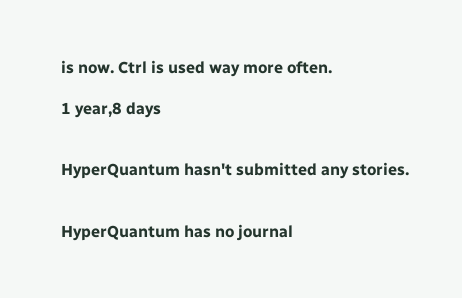is now. Ctrl is used way more often.

1 year,8 days


HyperQuantum hasn't submitted any stories.


HyperQuantum has no journal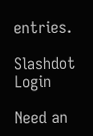entries.

Slashdot Login

Need an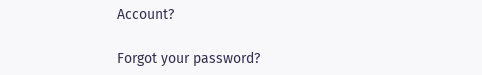Account?

Forgot your password?